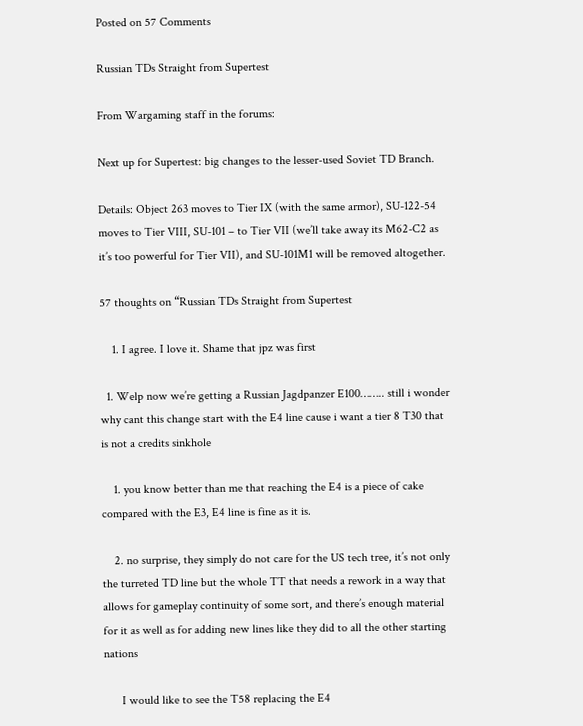Posted on 57 Comments

Russian TDs Straight from Supertest

From Wargaming staff in the forums:

Next up for Supertest: big changes to the lesser-used Soviet TD Branch.

Details: Object 263 moves to Tier IX (with the same armor), SU-122-54 moves to Tier VIII, SU-101 – to Tier VII (we’ll take away its M62-C2 as it’s too powerful for Tier VII), and SU-101M1 will be removed altogether.

57 thoughts on “Russian TDs Straight from Supertest

    1. I agree. I love it. Shame that jpz was first

  1. Welp now we’re getting a Russian Jagdpanzer E100…….. still i wonder why cant this change start with the E4 line cause i want a tier 8 T30 that is not a credits sinkhole

    1. you know better than me that reaching the E4 is a piece of cake compared with the E3, E4 line is fine as it is.

    2. no surprise, they simply do not care for the US tech tree, it’s not only the turreted TD line but the whole TT that needs a rework in a way that allows for gameplay continuity of some sort, and there’s enough material for it as well as for adding new lines like they did to all the other starting nations

      I would like to see the T58 replacing the E4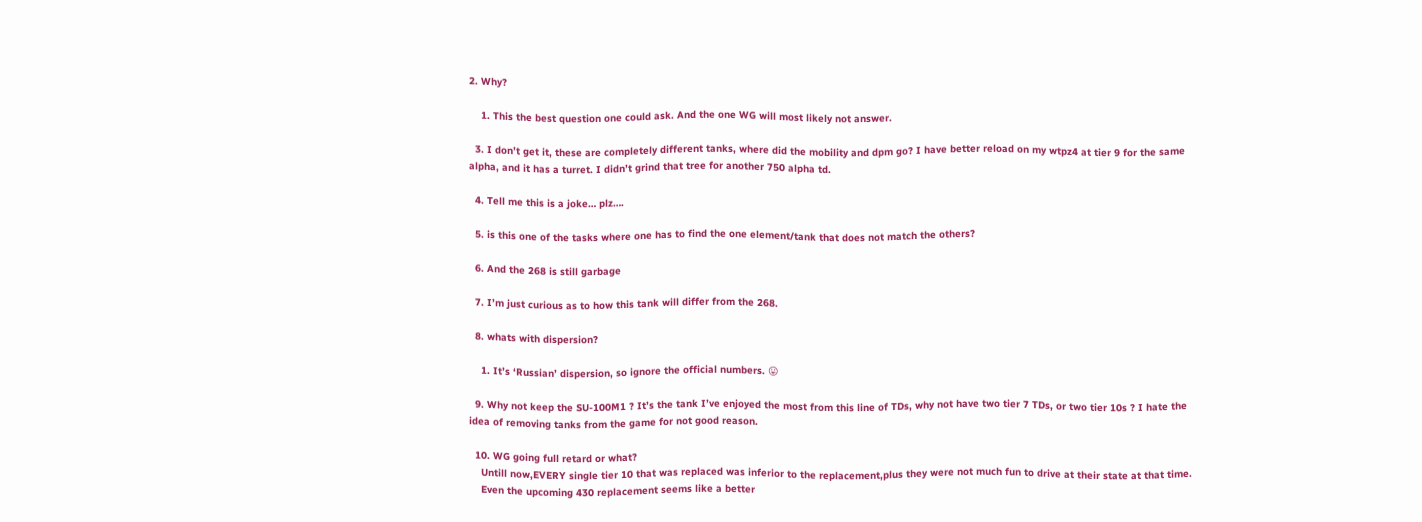2. Why?

    1. This the best question one could ask. And the one WG will most likely not answer.

  3. I don’t get it, these are completely different tanks, where did the mobility and dpm go? I have better reload on my wtpz4 at tier 9 for the same alpha, and it has a turret. I didn’t grind that tree for another 750 alpha td.

  4. Tell me this is a joke… plz….

  5. is this one of the tasks where one has to find the one element/tank that does not match the others?

  6. And the 268 is still garbage

  7. I’m just curious as to how this tank will differ from the 268.

  8. whats with dispersion?

    1. It’s ‘Russian’ dispersion, so ignore the official numbers. 😛

  9. Why not keep the SU-100M1 ? It’s the tank I’ve enjoyed the most from this line of TDs, why not have two tier 7 TDs, or two tier 10s ? I hate the idea of removing tanks from the game for not good reason.

  10. WG going full retard or what?
    Untill now,EVERY single tier 10 that was replaced was inferior to the replacement,plus they were not much fun to drive at their state at that time.
    Even the upcoming 430 replacement seems like a better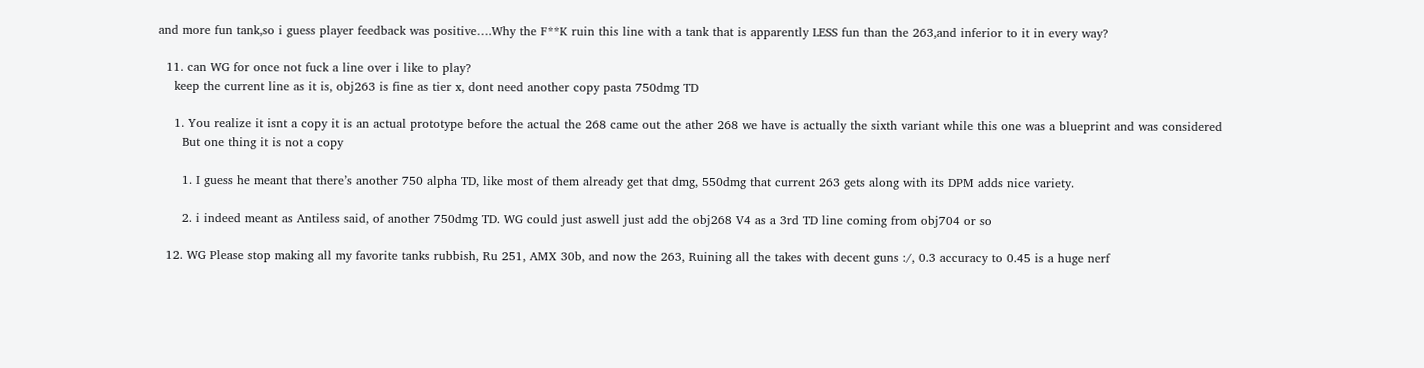and more fun tank,so i guess player feedback was positive….Why the F**K ruin this line with a tank that is apparently LESS fun than the 263,and inferior to it in every way?

  11. can WG for once not fuck a line over i like to play?
    keep the current line as it is, obj263 is fine as tier x, dont need another copy pasta 750dmg TD

    1. You realize it isnt a copy it is an actual prototype before the actual the 268 came out the ather 268 we have is actually the sixth variant while this one was a blueprint and was considered
      But one thing it is not a copy

      1. I guess he meant that there’s another 750 alpha TD, like most of them already get that dmg, 550dmg that current 263 gets along with its DPM adds nice variety.

      2. i indeed meant as Antiless said, of another 750dmg TD. WG could just aswell just add the obj268 V4 as a 3rd TD line coming from obj704 or so

  12. WG Please stop making all my favorite tanks rubbish, Ru 251, AMX 30b, and now the 263, Ruining all the takes with decent guns :/, 0.3 accuracy to 0.45 is a huge nerf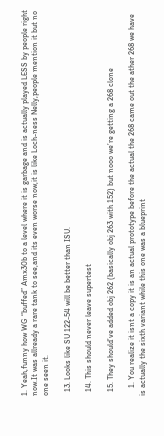1. Yeah,funny how WG “buffed” Amx30b to a level where it is garbage and is actually played LESS by people right now.It was allready a rare tank to see,and its even worse now,it is like Loch-ness Nelly,people mention it but no one seen it.

  13. Looks like SU 122-54 will be better than ISU.

  14. This should never leave supertest

  15. They should’ve added obj 262 (basically obj 263 with 152) but nooo we’re getting a 268 clone

    1. You realize it isnt a copy it is an actual prototype before the actual the 268 came out the ather 268 we have is actually the sixth variant while this one was a blueprint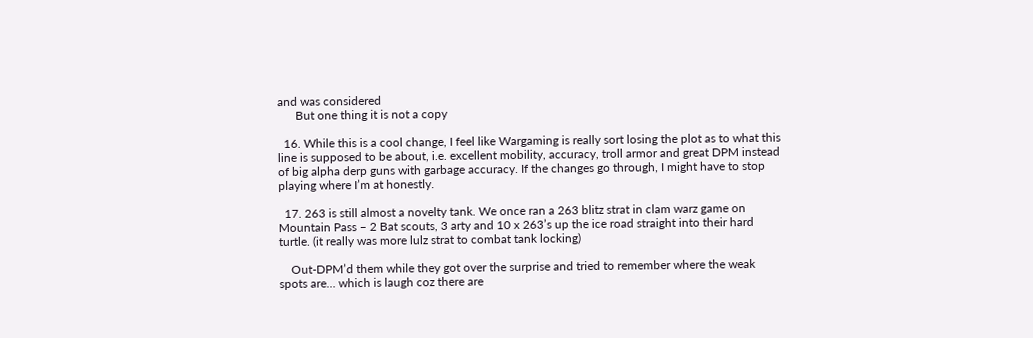and was considered
      But one thing it is not a copy

  16. While this is a cool change, I feel like Wargaming is really sort losing the plot as to what this line is supposed to be about, i.e. excellent mobility, accuracy, troll armor and great DPM instead of big alpha derp guns with garbage accuracy. If the changes go through, I might have to stop playing where I’m at honestly.

  17. 263 is still almost a novelty tank. We once ran a 263 blitz strat in clam warz game on Mountain Pass – 2 Bat scouts, 3 arty and 10 x 263’s up the ice road straight into their hard turtle. (it really was more lulz strat to combat tank locking)

    Out-DPM’d them while they got over the surprise and tried to remember where the weak spots are… which is laugh coz there are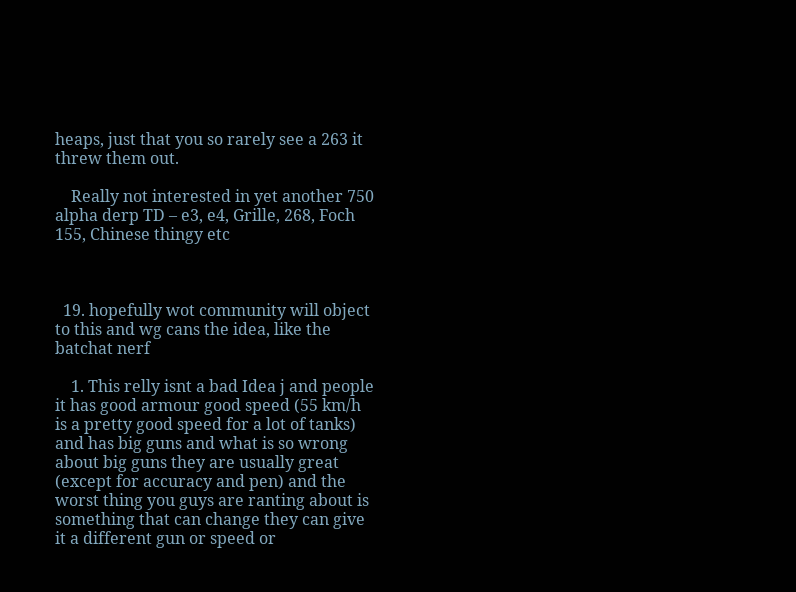heaps, just that you so rarely see a 263 it threw them out.

    Really not interested in yet another 750 alpha derp TD – e3, e4, Grille, 268, Foch 155, Chinese thingy etc



  19. hopefully wot community will object to this and wg cans the idea, like the batchat nerf

    1. This relly isnt a bad Idea j and people it has good armour good speed (55 km/h is a pretty good speed for a lot of tanks) and has big guns and what is so wrong about big guns they are usually great (except for accuracy and pen) and the worst thing you guys are ranting about is something that can change they can give it a different gun or speed or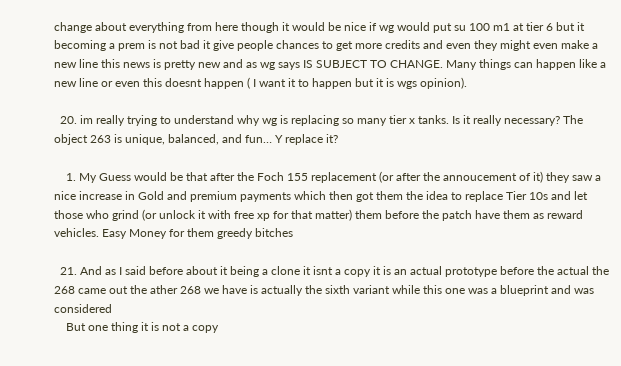change about everything from here though it would be nice if wg would put su 100 m1 at tier 6 but it becoming a prem is not bad it give people chances to get more credits and even they might even make a new line this news is pretty new and as wg says IS SUBJECT TO CHANGE. Many things can happen like a new line or even this doesnt happen ( I want it to happen but it is wgs opinion).

  20. im really trying to understand why wg is replacing so many tier x tanks. Is it really necessary? The object 263 is unique, balanced, and fun… Y replace it?

    1. My Guess would be that after the Foch 155 replacement (or after the annoucement of it) they saw a nice increase in Gold and premium payments which then got them the idea to replace Tier 10s and let those who grind (or unlock it with free xp for that matter) them before the patch have them as reward vehicles. Easy Money for them greedy bitches

  21. And as I said before about it being a clone it isnt a copy it is an actual prototype before the actual the 268 came out the ather 268 we have is actually the sixth variant while this one was a blueprint and was considered
    But one thing it is not a copy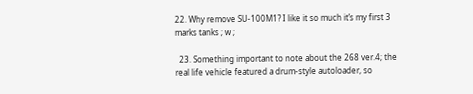22. Why remove SU-100M1? I like it so much it’s my first 3 marks tanks ; w ;

  23. Something important to note about the 268 ver.4; the real life vehicle featured a drum-style autoloader, so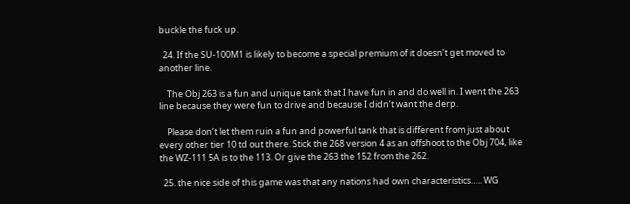buckle the fuck up.

  24. If the SU-100M1 is likely to become a special premium of it doesn’t get moved to another line.

    The Obj 263 is a fun and unique tank that I have fun in and do well in. I went the 263 line because they were fun to drive and because I didn’t want the derp.

    Please don’t let them ruin a fun and powerful tank that is different from just about every other tier 10 td out there. Stick the 268 version 4 as an offshoot to the Obj 704, like the WZ-111 5A is to the 113. Or give the 263 the 152 from the 262.

  25. the nice side of this game was that any nations had own characteristics….. WG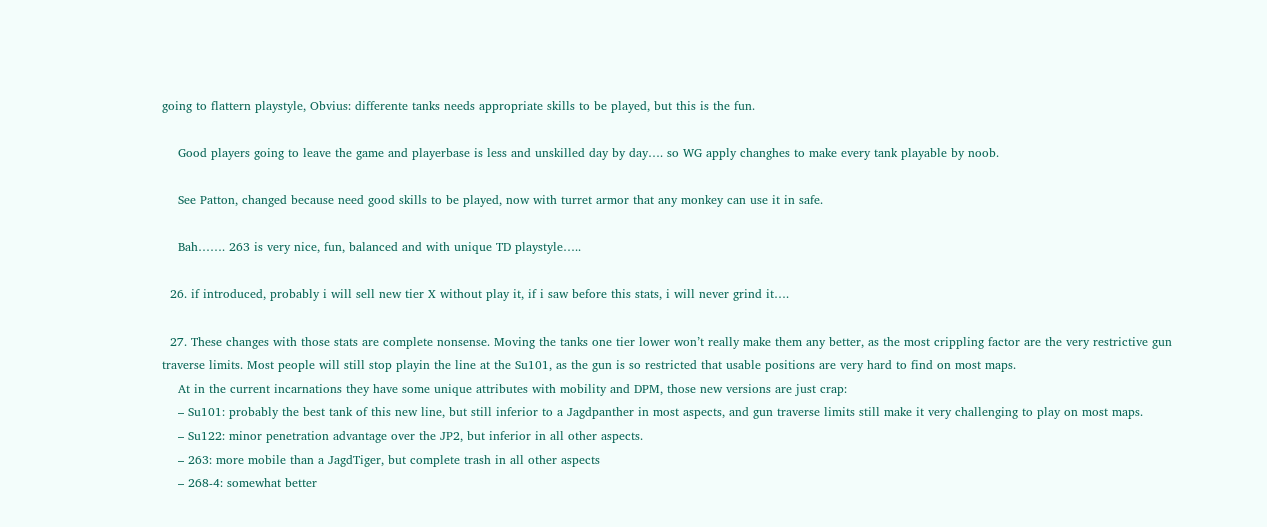going to flattern playstyle, Obvius: differente tanks needs appropriate skills to be played, but this is the fun.

    Good players going to leave the game and playerbase is less and unskilled day by day…. so WG apply changhes to make every tank playable by noob.

    See Patton, changed because need good skills to be played, now with turret armor that any monkey can use it in safe.

    Bah……. 263 is very nice, fun, balanced and with unique TD playstyle…..

  26. if introduced, probably i will sell new tier X without play it, if i saw before this stats, i will never grind it….

  27. These changes with those stats are complete nonsense. Moving the tanks one tier lower won’t really make them any better, as the most crippling factor are the very restrictive gun traverse limits. Most people will still stop playin the line at the Su101, as the gun is so restricted that usable positions are very hard to find on most maps.
    At in the current incarnations they have some unique attributes with mobility and DPM, those new versions are just crap:
    – Su101: probably the best tank of this new line, but still inferior to a Jagdpanther in most aspects, and gun traverse limits still make it very challenging to play on most maps.
    – Su122: minor penetration advantage over the JP2, but inferior in all other aspects.
    – 263: more mobile than a JagdTiger, but complete trash in all other aspects
    – 268-4: somewhat better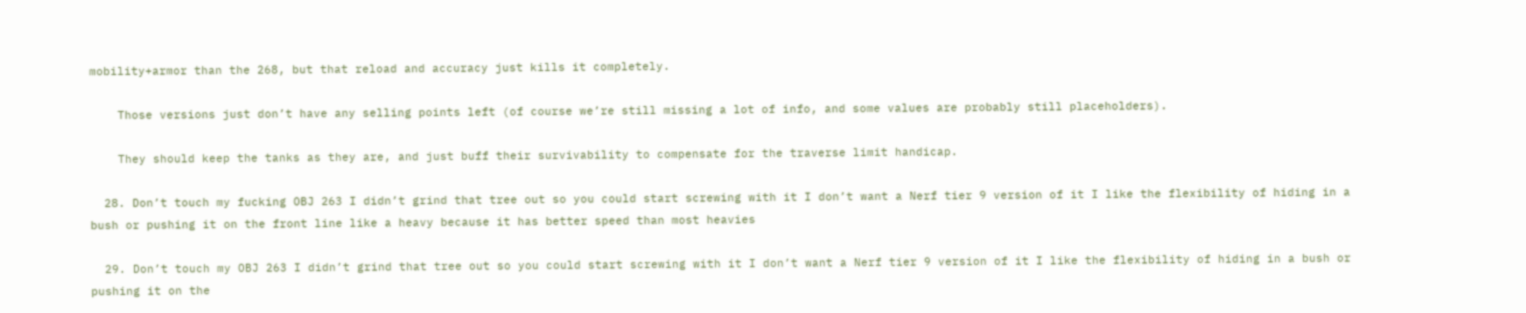mobility+armor than the 268, but that reload and accuracy just kills it completely.

    Those versions just don’t have any selling points left (of course we’re still missing a lot of info, and some values are probably still placeholders).

    They should keep the tanks as they are, and just buff their survivability to compensate for the traverse limit handicap.

  28. Don’t touch my fucking OBJ 263 I didn’t grind that tree out so you could start screwing with it I don’t want a Nerf tier 9 version of it I like the flexibility of hiding in a bush or pushing it on the front line like a heavy because it has better speed than most heavies

  29. Don’t touch my OBJ 263 I didn’t grind that tree out so you could start screwing with it I don’t want a Nerf tier 9 version of it I like the flexibility of hiding in a bush or pushing it on the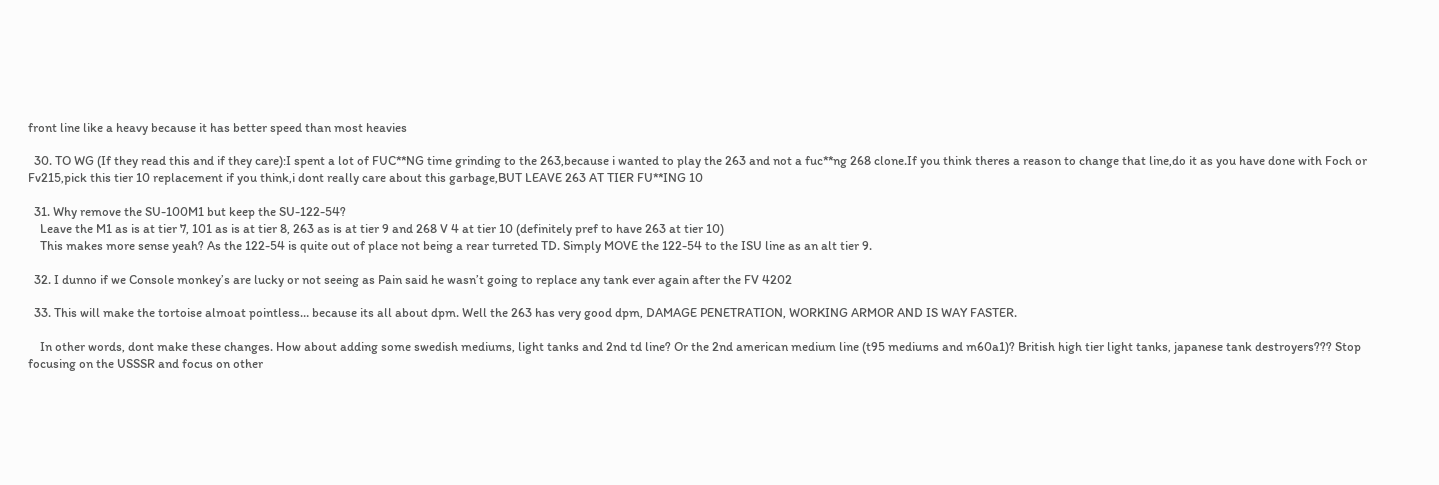front line like a heavy because it has better speed than most heavies

  30. TO WG (If they read this and if they care):I spent a lot of FUC**NG time grinding to the 263,because i wanted to play the 263 and not a fuc**ng 268 clone.If you think theres a reason to change that line,do it as you have done with Foch or Fv215,pick this tier 10 replacement if you think,i dont really care about this garbage,BUT LEAVE 263 AT TIER FU**ING 10

  31. Why remove the SU-100M1 but keep the SU-122-54?
    Leave the M1 as is at tier 7, 101 as is at tier 8, 263 as is at tier 9 and 268 V 4 at tier 10 (definitely pref to have 263 at tier 10)
    This makes more sense yeah? As the 122-54 is quite out of place not being a rear turreted TD. Simply MOVE the 122-54 to the ISU line as an alt tier 9.

  32. I dunno if we Console monkey’s are lucky or not seeing as Pain said he wasn’t going to replace any tank ever again after the FV 4202

  33. This will make the tortoise almoat pointless… because its all about dpm. Well the 263 has very good dpm, DAMAGE PENETRATION, WORKING ARMOR AND IS WAY FASTER.

    In other words, dont make these changes. How about adding some swedish mediums, light tanks and 2nd td line? Or the 2nd american medium line (t95 mediums and m60a1)? British high tier light tanks, japanese tank destroyers??? Stop focusing on the USSSR and focus on other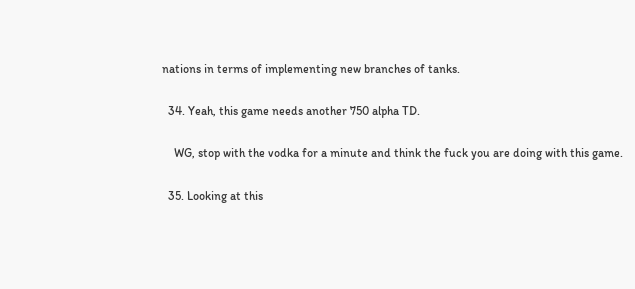nations in terms of implementing new branches of tanks.

  34. Yeah, this game needs another 750 alpha TD.

    WG, stop with the vodka for a minute and think the fuck you are doing with this game.

  35. Looking at this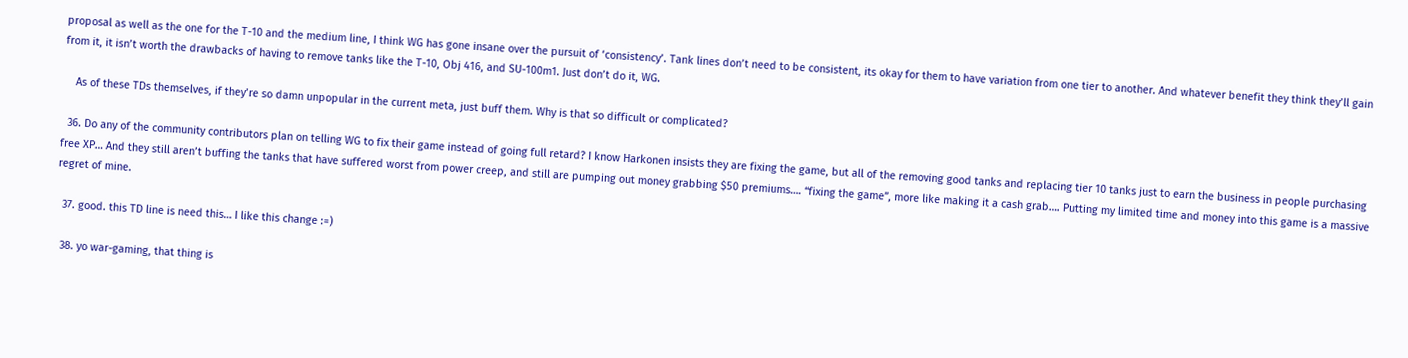proposal as well as the one for the T-10 and the medium line, I think WG has gone insane over the pursuit of ‘consistency’. Tank lines don’t need to be consistent, its okay for them to have variation from one tier to another. And whatever benefit they think they’ll gain from it, it isn’t worth the drawbacks of having to remove tanks like the T-10, Obj 416, and SU-100m1. Just don’t do it, WG.

    As of these TDs themselves, if they’re so damn unpopular in the current meta, just buff them. Why is that so difficult or complicated?

  36. Do any of the community contributors plan on telling WG to fix their game instead of going full retard? I know Harkonen insists they are fixing the game, but all of the removing good tanks and replacing tier 10 tanks just to earn the business in people purchasing free XP… And they still aren’t buffing the tanks that have suffered worst from power creep, and still are pumping out money grabbing $50 premiums…. “fixing the game”, more like making it a cash grab…. Putting my limited time and money into this game is a massive regret of mine.

  37. good. this TD line is need this… I like this change :=)

  38. yo war-gaming, that thing is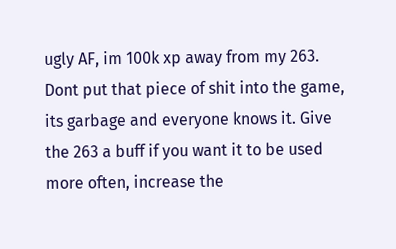ugly AF, im 100k xp away from my 263. Dont put that piece of shit into the game, its garbage and everyone knows it. Give the 263 a buff if you want it to be used more often, increase the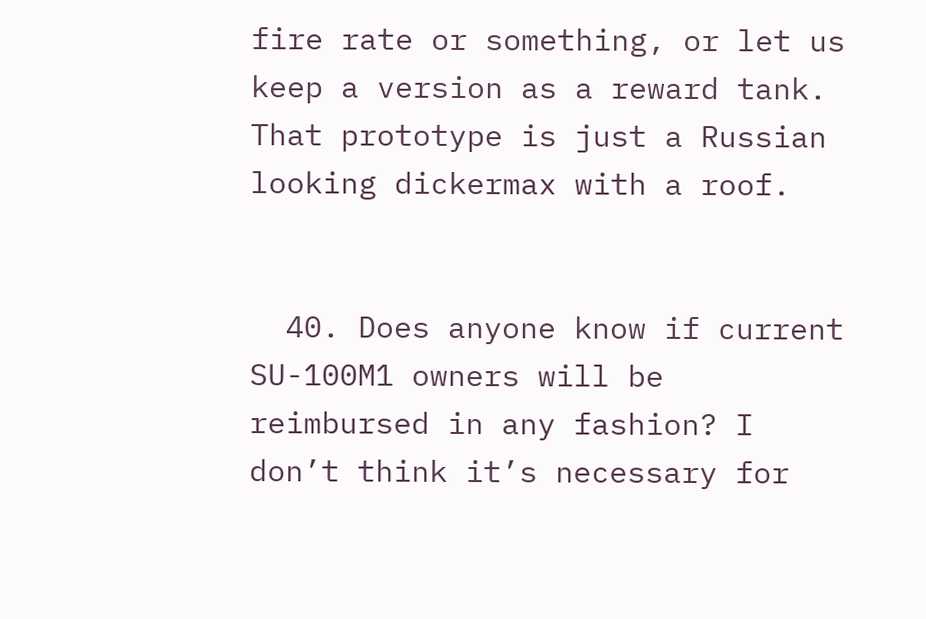fire rate or something, or let us keep a version as a reward tank. That prototype is just a Russian looking dickermax with a roof.


  40. Does anyone know if current SU-100M1 owners will be reimbursed in any fashion? I don’t think it’s necessary for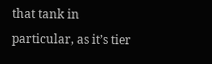that tank in particular, as it’s tier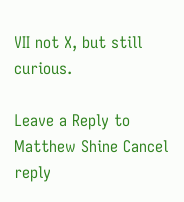VII not X, but still curious.

Leave a Reply to Matthew Shine Cancel reply